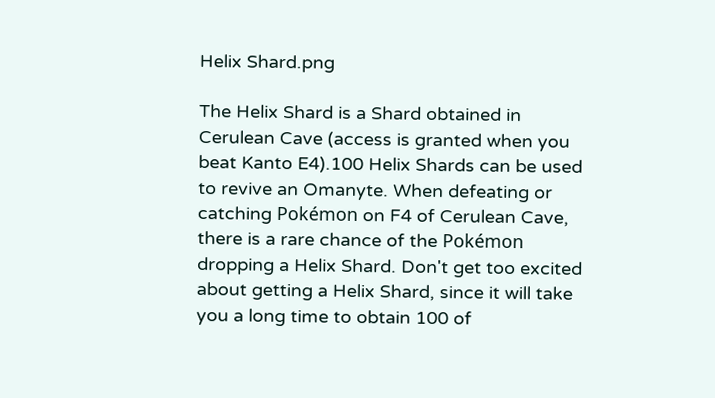Helix Shard.png

The Helix Shard is a Shard obtained in Cerulean Cave (access is granted when you beat Kanto E4).100 Helix Shards can be used to revive an Omanyte. When defeating or catching Pokémon on F4 of Cerulean Cave, there is a rare chance of the Pokémon dropping a Helix Shard. Don't get too excited about getting a Helix Shard, since it will take you a long time to obtain 100 of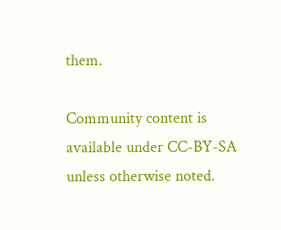them.

Community content is available under CC-BY-SA unless otherwise noted.